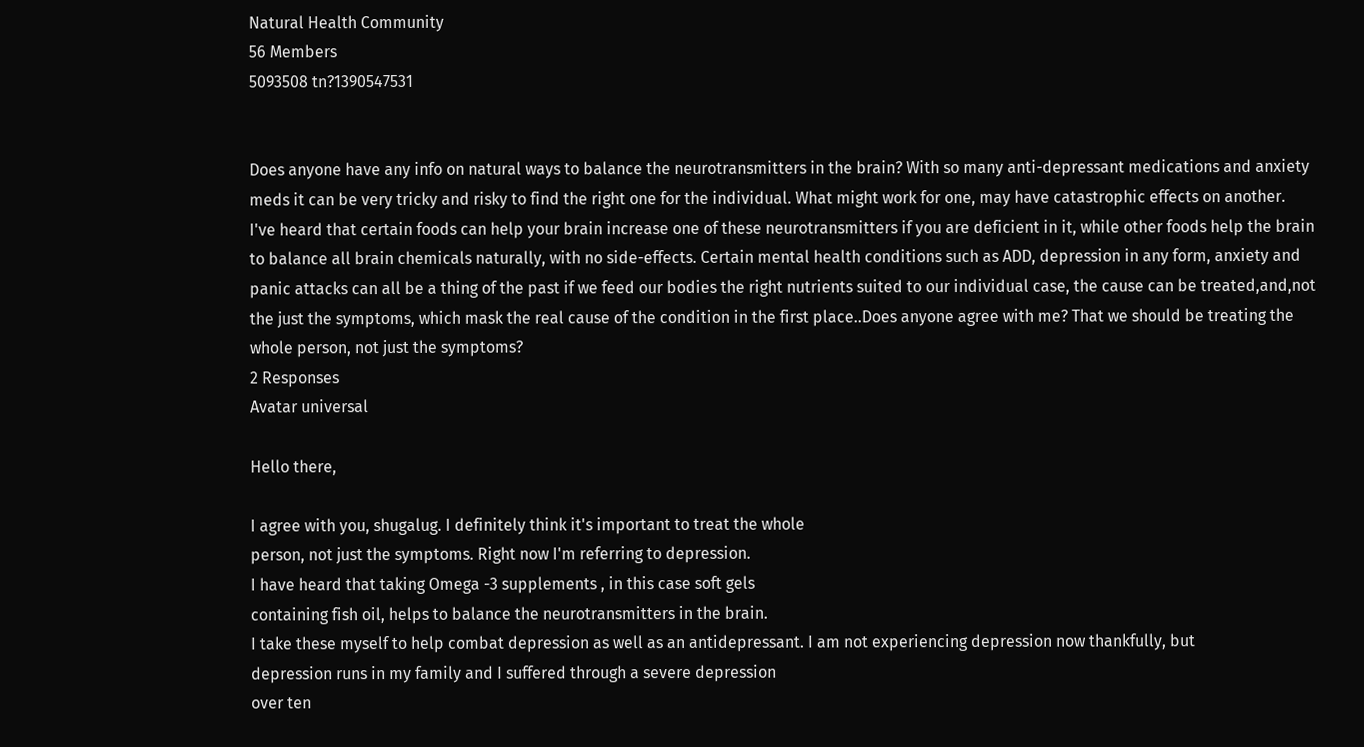Natural Health Community
56 Members
5093508 tn?1390547531


Does anyone have any info on natural ways to balance the neurotransmitters in the brain? With so many anti-depressant medications and anxiety meds it can be very tricky and risky to find the right one for the individual. What might work for one, may have catastrophic effects on another.  I've heard that certain foods can help your brain increase one of these neurotransmitters if you are deficient in it, while other foods help the brain to balance all brain chemicals naturally, with no side-effects. Certain mental health conditions such as ADD, depression in any form, anxiety and panic attacks can all be a thing of the past if we feed our bodies the right nutrients suited to our individual case, the cause can be treated,and,not the just the symptoms, which mask the real cause of the condition in the first place..Does anyone agree with me? That we should be treating the whole person, not just the symptoms?
2 Responses
Avatar universal

Hello there,

I agree with you, shugalug. I definitely think it's important to treat the whole
person, not just the symptoms. Right now I'm referring to depression.
I have heard that taking Omega -3 supplements , in this case soft gels
containing fish oil, helps to balance the neurotransmitters in the brain.
I take these myself to help combat depression as well as an antidepressant. I am not experiencing depression now thankfully, but
depression runs in my family and I suffered through a severe depression
over ten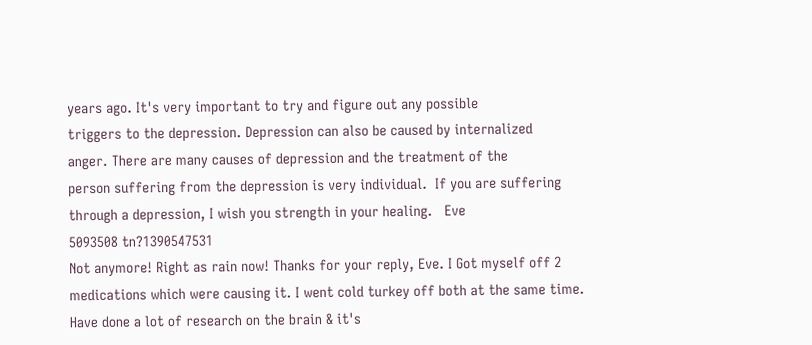years ago. It's very important to try and figure out any possible
triggers to the depression. Depression can also be caused by internalized
anger. There are many causes of depression and the treatment of the
person suffering from the depression is very individual.  If you are suffering
through a depression, I wish you strength in your healing.   Eve
5093508 tn?1390547531
Not anymore! Right as rain now! Thanks for your reply, Eve. I Got myself off 2 medications which were causing it. I went cold turkey off both at the same time. Have done a lot of research on the brain & it's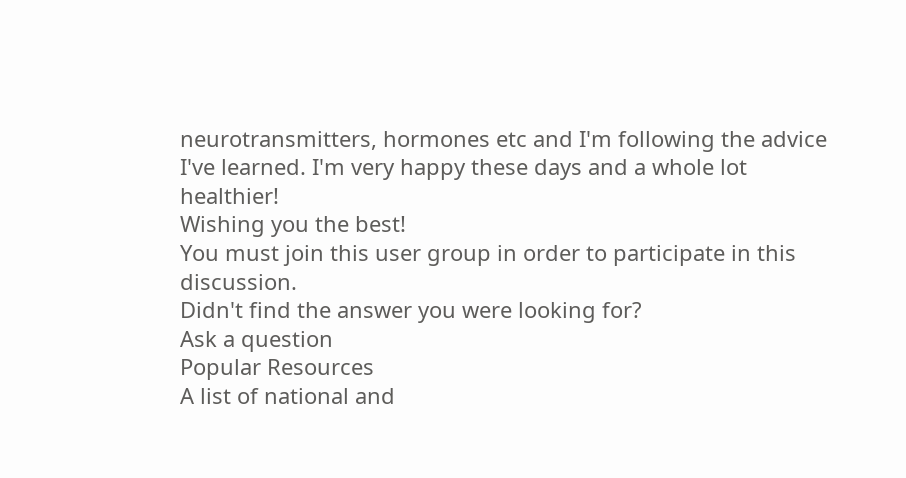neurotransmitters, hormones etc and I'm following the advice I've learned. I'm very happy these days and a whole lot healthier!
Wishing you the best!
You must join this user group in order to participate in this discussion.
Didn't find the answer you were looking for?
Ask a question
Popular Resources
A list of national and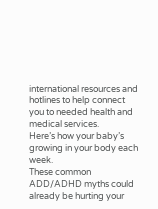international resources and hotlines to help connect you to needed health and medical services.
Here’s how your baby’s growing in your body each week.
These common ADD/ADHD myths could already be hurting your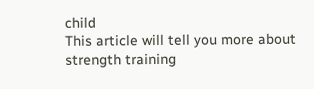child
This article will tell you more about strength training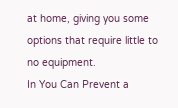at home, giving you some options that require little to no equipment.
In You Can Prevent a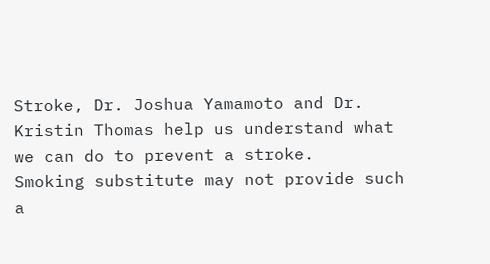Stroke, Dr. Joshua Yamamoto and Dr. Kristin Thomas help us understand what we can do to prevent a stroke.
Smoking substitute may not provide such a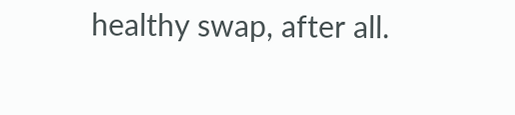healthy swap, after all.